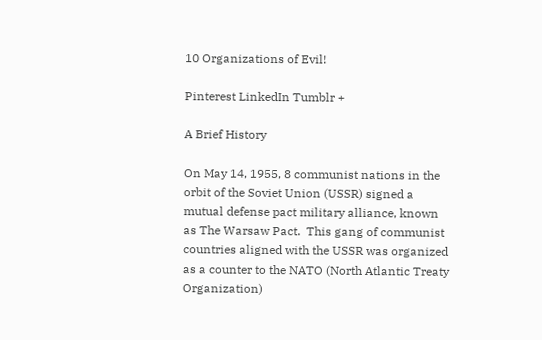10 Organizations of Evil!

Pinterest LinkedIn Tumblr +

A Brief History

On May 14, 1955, 8 communist nations in the orbit of the Soviet Union (USSR) signed a mutual defense pact military alliance, known as The Warsaw Pact.  This gang of communist countries aligned with the USSR was organized as a counter to the NATO (North Atlantic Treaty Organization)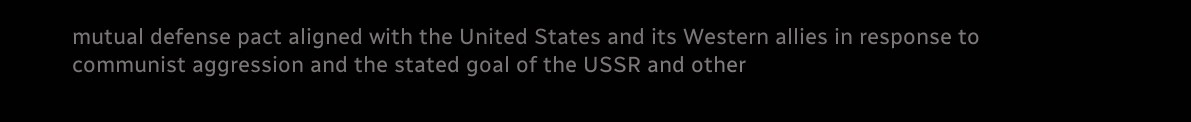mutual defense pact aligned with the United States and its Western allies in response to communist aggression and the stated goal of the USSR and other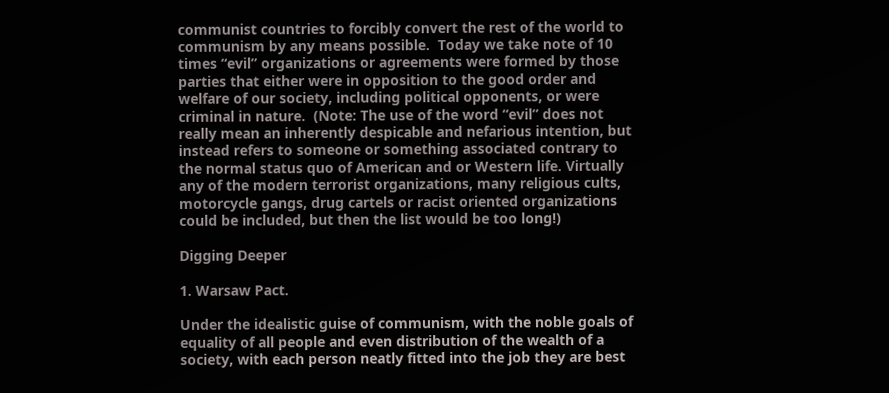communist countries to forcibly convert the rest of the world to communism by any means possible.  Today we take note of 10 times “evil” organizations or agreements were formed by those parties that either were in opposition to the good order and welfare of our society, including political opponents, or were criminal in nature.  (Note: The use of the word “evil” does not really mean an inherently despicable and nefarious intention, but instead refers to someone or something associated contrary to the normal status quo of American and or Western life. Virtually any of the modern terrorist organizations, many religious cults, motorcycle gangs, drug cartels or racist oriented organizations could be included, but then the list would be too long!)

Digging Deeper

1. Warsaw Pact.

Under the idealistic guise of communism, with the noble goals of equality of all people and even distribution of the wealth of a society, with each person neatly fitted into the job they are best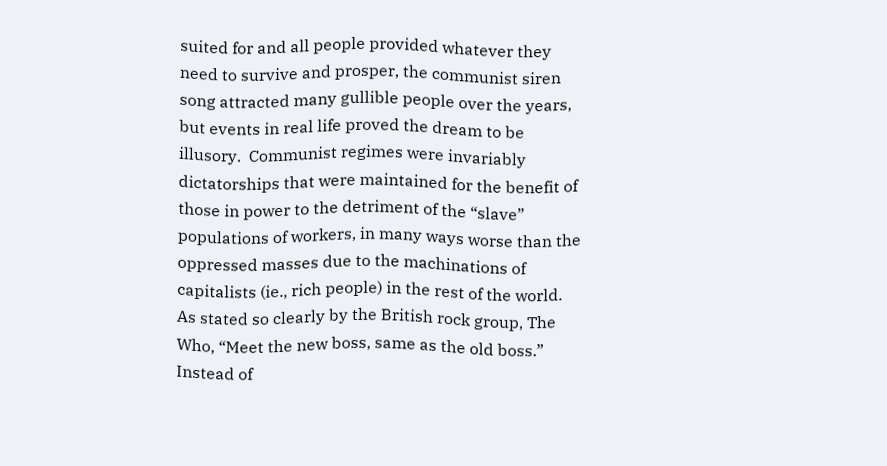suited for and all people provided whatever they need to survive and prosper, the communist siren song attracted many gullible people over the years, but events in real life proved the dream to be illusory.  Communist regimes were invariably dictatorships that were maintained for the benefit of those in power to the detriment of the “slave” populations of workers, in many ways worse than the oppressed masses due to the machinations of capitalists (ie., rich people) in the rest of the world.  As stated so clearly by the British rock group, The Who, “Meet the new boss, same as the old boss.”  Instead of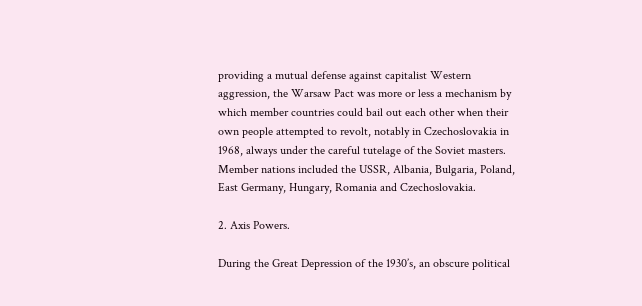providing a mutual defense against capitalist Western aggression, the Warsaw Pact was more or less a mechanism by which member countries could bail out each other when their own people attempted to revolt, notably in Czechoslovakia in 1968, always under the careful tutelage of the Soviet masters.  Member nations included the USSR, Albania, Bulgaria, Poland, East Germany, Hungary, Romania and Czechoslovakia.

2. Axis Powers.

During the Great Depression of the 1930’s, an obscure political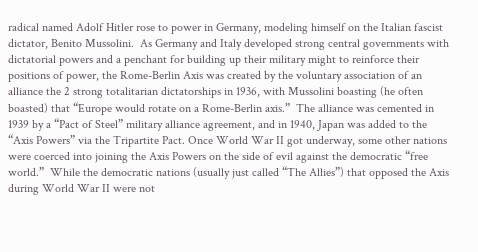radical named Adolf Hitler rose to power in Germany, modeling himself on the Italian fascist dictator, Benito Mussolini.  As Germany and Italy developed strong central governments with dictatorial powers and a penchant for building up their military might to reinforce their positions of power, the Rome-Berlin Axis was created by the voluntary association of an alliance the 2 strong totalitarian dictatorships in 1936, with Mussolini boasting (he often boasted) that “Europe would rotate on a Rome-Berlin axis.”  The alliance was cemented in 1939 by a “Pact of Steel” military alliance agreement, and in 1940, Japan was added to the “Axis Powers” via the Tripartite Pact. Once World War II got underway, some other nations were coerced into joining the Axis Powers on the side of evil against the democratic “free world.”  While the democratic nations (usually just called “The Allies”) that opposed the Axis during World War II were not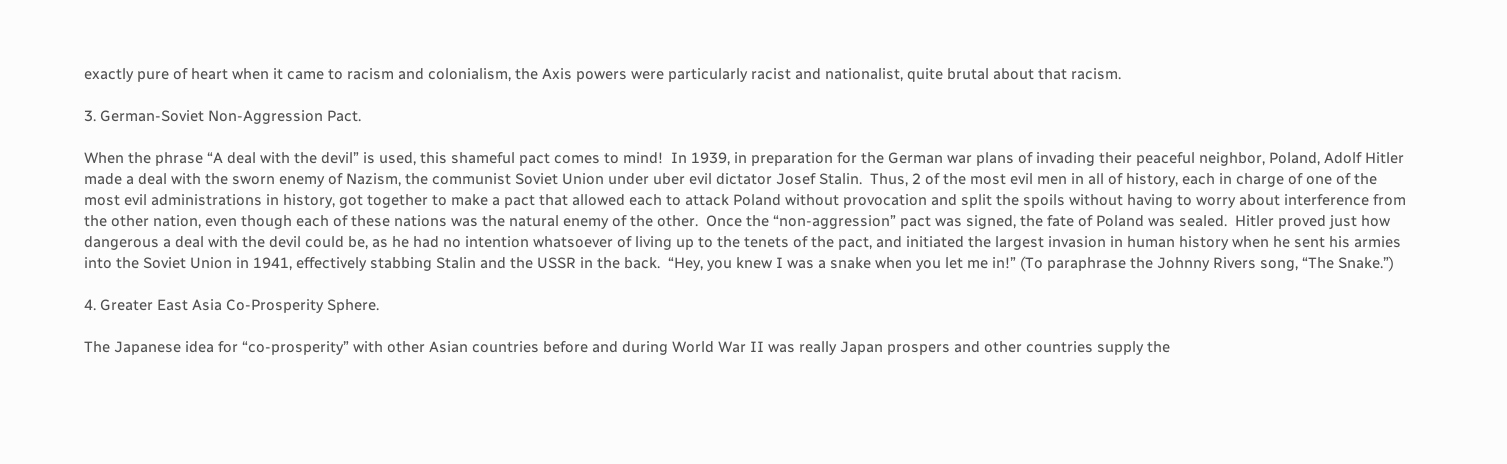exactly pure of heart when it came to racism and colonialism, the Axis powers were particularly racist and nationalist, quite brutal about that racism.

3. German-Soviet Non-Aggression Pact.

When the phrase “A deal with the devil” is used, this shameful pact comes to mind!  In 1939, in preparation for the German war plans of invading their peaceful neighbor, Poland, Adolf Hitler made a deal with the sworn enemy of Nazism, the communist Soviet Union under uber evil dictator Josef Stalin.  Thus, 2 of the most evil men in all of history, each in charge of one of the most evil administrations in history, got together to make a pact that allowed each to attack Poland without provocation and split the spoils without having to worry about interference from the other nation, even though each of these nations was the natural enemy of the other.  Once the “non-aggression” pact was signed, the fate of Poland was sealed.  Hitler proved just how dangerous a deal with the devil could be, as he had no intention whatsoever of living up to the tenets of the pact, and initiated the largest invasion in human history when he sent his armies into the Soviet Union in 1941, effectively stabbing Stalin and the USSR in the back.  “Hey, you knew I was a snake when you let me in!” (To paraphrase the Johnny Rivers song, “The Snake.”)

4. Greater East Asia Co-Prosperity Sphere.

The Japanese idea for “co-prosperity” with other Asian countries before and during World War II was really Japan prospers and other countries supply the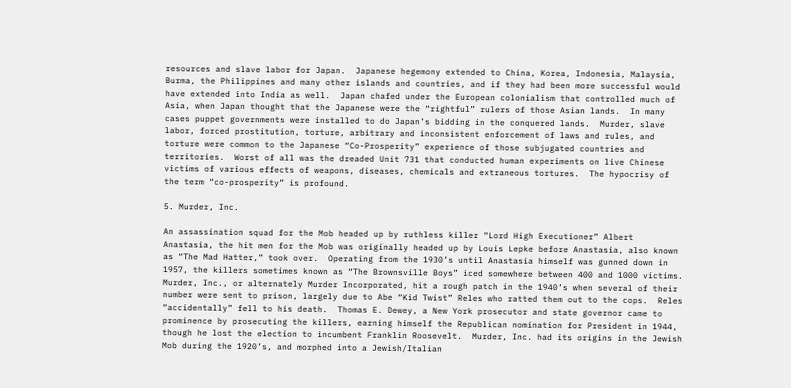resources and slave labor for Japan.  Japanese hegemony extended to China, Korea, Indonesia, Malaysia, Burma, the Philippines and many other islands and countries, and if they had been more successful would have extended into India as well.  Japan chafed under the European colonialism that controlled much of Asia, when Japan thought that the Japanese were the “rightful” rulers of those Asian lands.  In many cases puppet governments were installed to do Japan’s bidding in the conquered lands.  Murder, slave labor, forced prostitution, torture, arbitrary and inconsistent enforcement of laws and rules, and torture were common to the Japanese “Co-Prosperity” experience of those subjugated countries and territories.  Worst of all was the dreaded Unit 731 that conducted human experiments on live Chinese victims of various effects of weapons, diseases, chemicals and extraneous tortures.  The hypocrisy of the term “co-prosperity” is profound.

5. Murder, Inc.

An assassination squad for the Mob headed up by ruthless killer “Lord High Executioner” Albert Anastasia, the hit men for the Mob was originally headed up by Louis Lepke before Anastasia, also known as “The Mad Hatter,” took over.  Operating from the 1930’s until Anastasia himself was gunned down in 1957, the killers sometimes known as “The Brownsville Boys” iced somewhere between 400 and 1000 victims.  Murder, Inc., or alternately Murder Incorporated, hit a rough patch in the 1940’s when several of their number were sent to prison, largely due to Abe “Kid Twist” Reles who ratted them out to the cops.  Reles “accidentally” fell to his death.  Thomas E. Dewey, a New York prosecutor and state governor came to prominence by prosecuting the killers, earning himself the Republican nomination for President in 1944, though he lost the election to incumbent Franklin Roosevelt.  Murder, Inc. had its origins in the Jewish Mob during the 1920’s, and morphed into a Jewish/Italian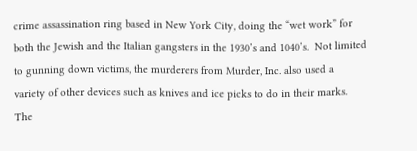crime assassination ring based in New York City, doing the “wet work” for both the Jewish and the Italian gangsters in the 1930’s and 1040’s.  Not limited to gunning down victims, the murderers from Murder, Inc. also used a variety of other devices such as knives and ice picks to do in their marks.  The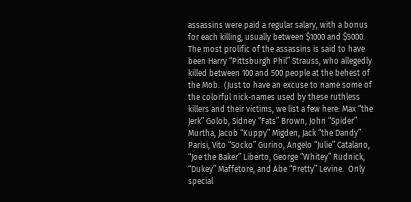assassins were paid a regular salary, with a bonus for each killing, usually between $1000 and $5000.  The most prolific of the assassins is said to have been Harry “Pittsburgh Phil” Strauss, who allegedly killed between 100 and 500 people at the behest of the Mob.  (Just to have an excuse to name some of the colorful nick-names used by these ruthless killers and their victims, we list a few here: Max “the Jerk” Golob, Sidney “Fats” Brown, John “Spider” Murtha, Jacob “Kuppy” Migden, Jack “the Dandy” Parisi, Vito “Socko” Gurino, Angelo “Julie” Catalano, “Joe the Baker” Liberto, George “Whitey” Rudnick, “Dukey” Maffetore, and Abe “Pretty” Levine.  Only special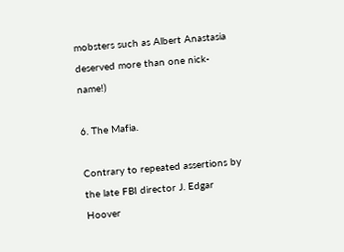mobsters such as Albert Anastasia deserved more than one nick-name!)

6. The Mafia.

Contrary to repeated assertions by the late FBI director J. Edgar Hoover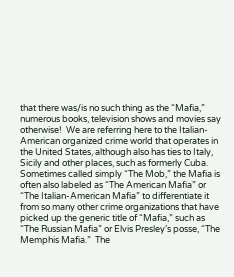that there was/is no such thing as the “Mafia,” numerous books, television shows and movies say otherwise!  We are referring here to the Italian-American organized crime world that operates in the United States, although also has ties to Italy, Sicily and other places, such as formerly Cuba.  Sometimes called simply “The Mob,” the Mafia is often also labeled as “The American Mafia” or “The Italian-American Mafia” to differentiate it from so many other crime organizations that have picked up the generic title of “Mafia,” such as “The Russian Mafia” or Elvis Presley’s posse, “The Memphis Mafia.”  The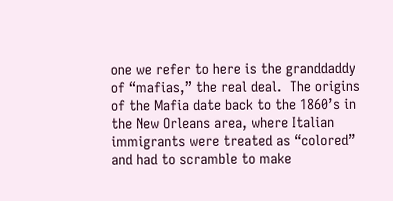one we refer to here is the granddaddy of “mafias,” the real deal.  The origins of the Mafia date back to the 1860’s in the New Orleans area, where Italian immigrants were treated as “colored” and had to scramble to make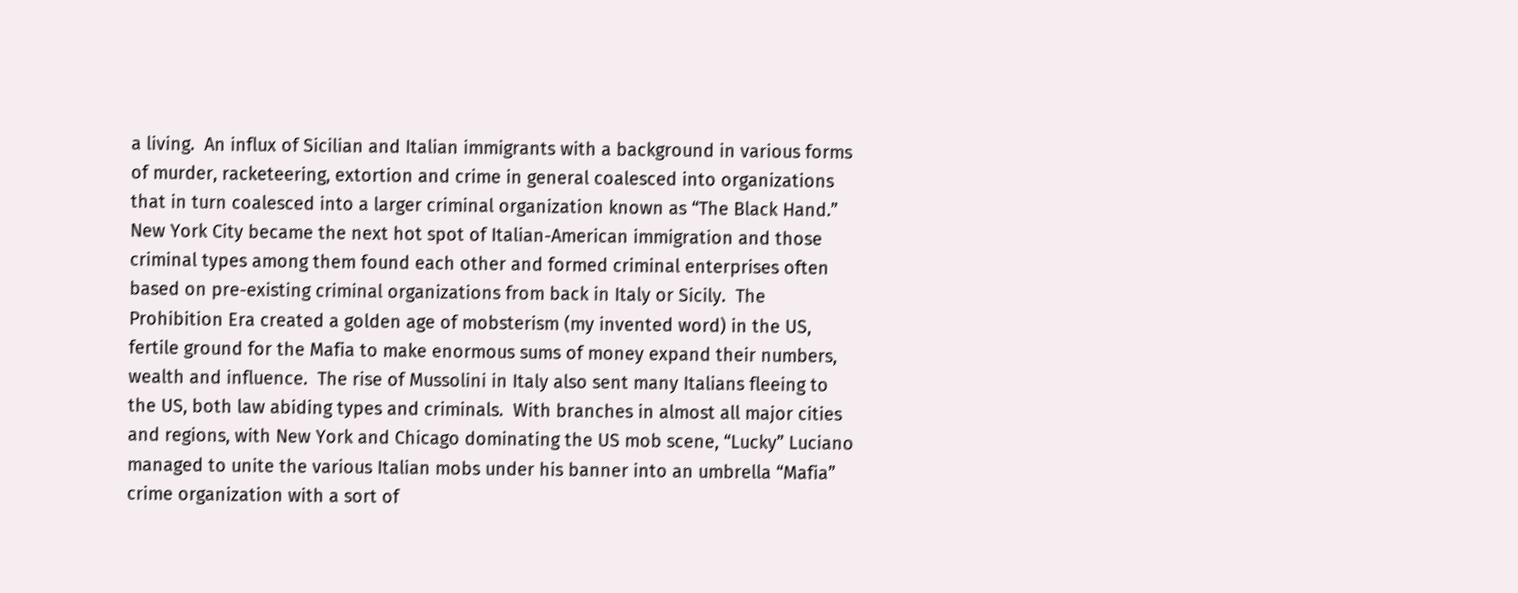a living.  An influx of Sicilian and Italian immigrants with a background in various forms of murder, racketeering, extortion and crime in general coalesced into organizations that in turn coalesced into a larger criminal organization known as “The Black Hand.”  New York City became the next hot spot of Italian-American immigration and those criminal types among them found each other and formed criminal enterprises often based on pre-existing criminal organizations from back in Italy or Sicily.  The Prohibition Era created a golden age of mobsterism (my invented word) in the US, fertile ground for the Mafia to make enormous sums of money expand their numbers, wealth and influence.  The rise of Mussolini in Italy also sent many Italians fleeing to the US, both law abiding types and criminals.  With branches in almost all major cities and regions, with New York and Chicago dominating the US mob scene, “Lucky” Luciano managed to unite the various Italian mobs under his banner into an umbrella “Mafia” crime organization with a sort of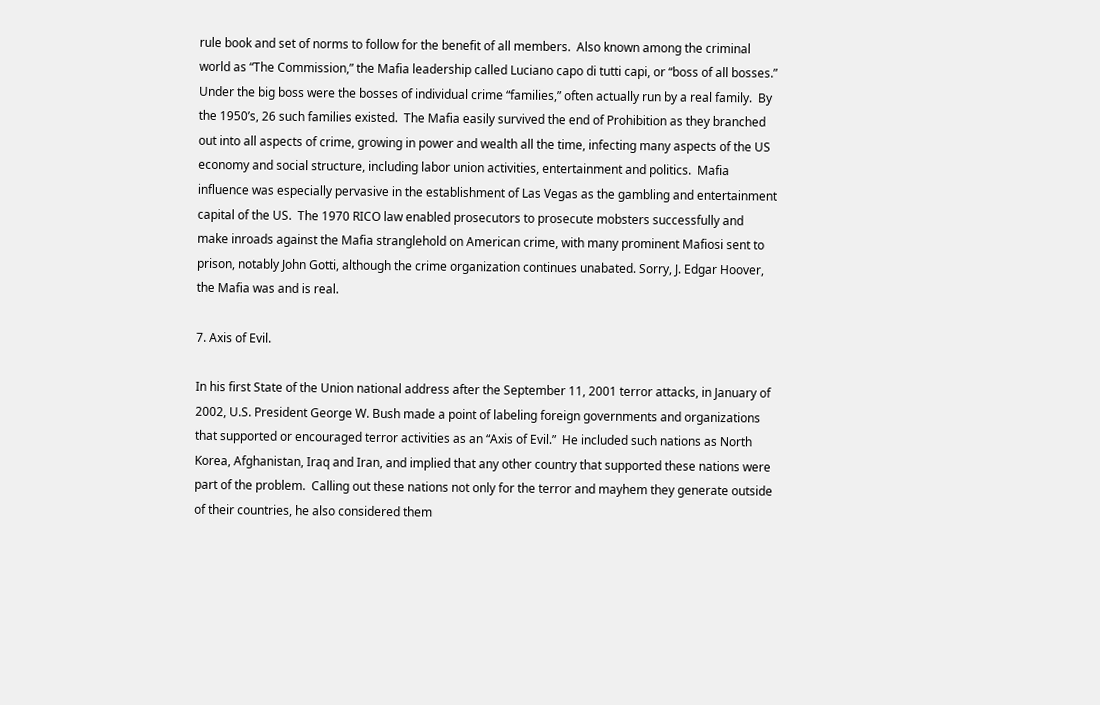rule book and set of norms to follow for the benefit of all members.  Also known among the criminal world as “The Commission,” the Mafia leadership called Luciano capo di tutti capi, or “boss of all bosses.”  Under the big boss were the bosses of individual crime “families,” often actually run by a real family.  By the 1950’s, 26 such families existed.  The Mafia easily survived the end of Prohibition as they branched out into all aspects of crime, growing in power and wealth all the time, infecting many aspects of the US economy and social structure, including labor union activities, entertainment and politics.  Mafia influence was especially pervasive in the establishment of Las Vegas as the gambling and entertainment capital of the US.  The 1970 RICO law enabled prosecutors to prosecute mobsters successfully and make inroads against the Mafia stranglehold on American crime, with many prominent Mafiosi sent to prison, notably John Gotti, although the crime organization continues unabated. Sorry, J. Edgar Hoover, the Mafia was and is real.

7. Axis of Evil.

In his first State of the Union national address after the September 11, 2001 terror attacks, in January of 2002, U.S. President George W. Bush made a point of labeling foreign governments and organizations that supported or encouraged terror activities as an “Axis of Evil.”  He included such nations as North Korea, Afghanistan, Iraq and Iran, and implied that any other country that supported these nations were part of the problem.  Calling out these nations not only for the terror and mayhem they generate outside of their countries, he also considered them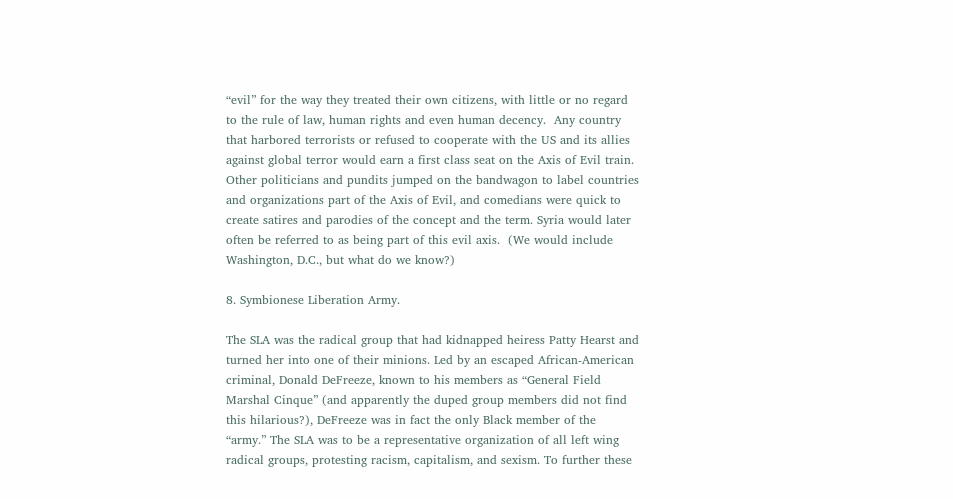“evil” for the way they treated their own citizens, with little or no regard to the rule of law, human rights and even human decency.  Any country that harbored terrorists or refused to cooperate with the US and its allies against global terror would earn a first class seat on the Axis of Evil train.  Other politicians and pundits jumped on the bandwagon to label countries and organizations part of the Axis of Evil, and comedians were quick to create satires and parodies of the concept and the term. Syria would later often be referred to as being part of this evil axis.  (We would include Washington, D.C., but what do we know?)

8. Symbionese Liberation Army.

The SLA was the radical group that had kidnapped heiress Patty Hearst and turned her into one of their minions. Led by an escaped African-American criminal, Donald DeFreeze, known to his members as “General Field Marshal Cinque” (and apparently the duped group members did not find this hilarious?), DeFreeze was in fact the only Black member of the “army.” The SLA was to be a representative organization of all left wing radical groups, protesting racism, capitalism, and sexism. To further these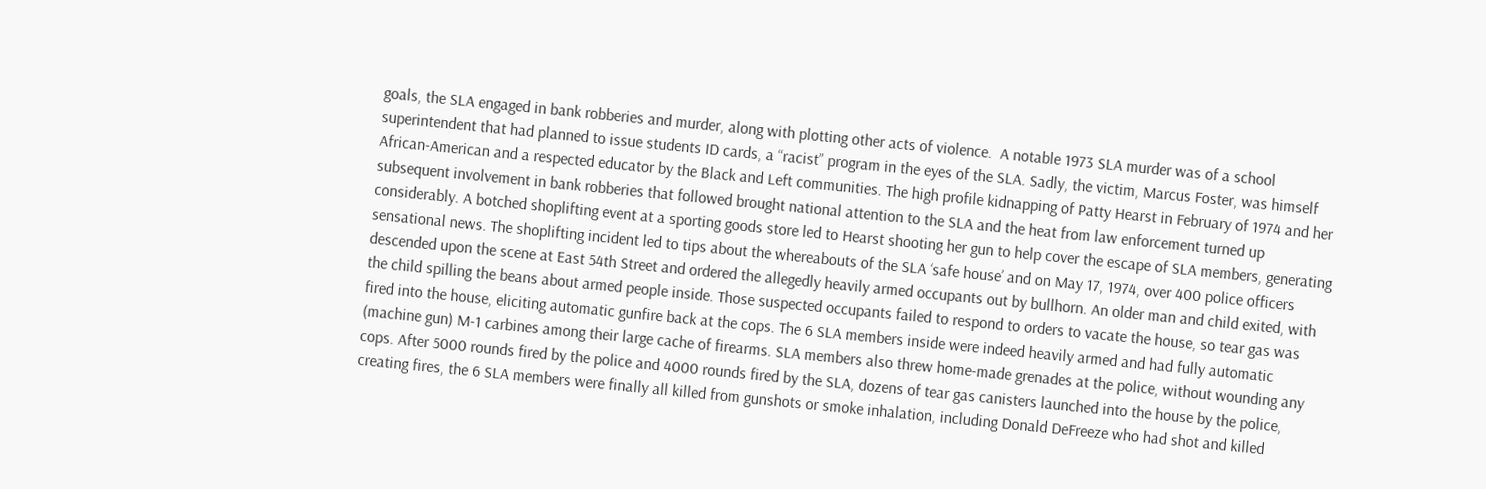goals, the SLA engaged in bank robberies and murder, along with plotting other acts of violence.  A notable 1973 SLA murder was of a school superintendent that had planned to issue students ID cards, a “racist” program in the eyes of the SLA. Sadly, the victim, Marcus Foster, was himself African-American and a respected educator by the Black and Left communities. The high profile kidnapping of Patty Hearst in February of 1974 and her subsequent involvement in bank robberies that followed brought national attention to the SLA and the heat from law enforcement turned up considerably. A botched shoplifting event at a sporting goods store led to Hearst shooting her gun to help cover the escape of SLA members, generating sensational news. The shoplifting incident led to tips about the whereabouts of the SLA ‘safe house’ and on May 17, 1974, over 400 police officers descended upon the scene at East 54th Street and ordered the allegedly heavily armed occupants out by bullhorn. An older man and child exited, with the child spilling the beans about armed people inside. Those suspected occupants failed to respond to orders to vacate the house, so tear gas was fired into the house, eliciting automatic gunfire back at the cops. The 6 SLA members inside were indeed heavily armed and had fully automatic (machine gun) M-1 carbines among their large cache of firearms. SLA members also threw home-made grenades at the police, without wounding any cops. After 5000 rounds fired by the police and 4000 rounds fired by the SLA, dozens of tear gas canisters launched into the house by the police, creating fires, the 6 SLA members were finally all killed from gunshots or smoke inhalation, including Donald DeFreeze who had shot and killed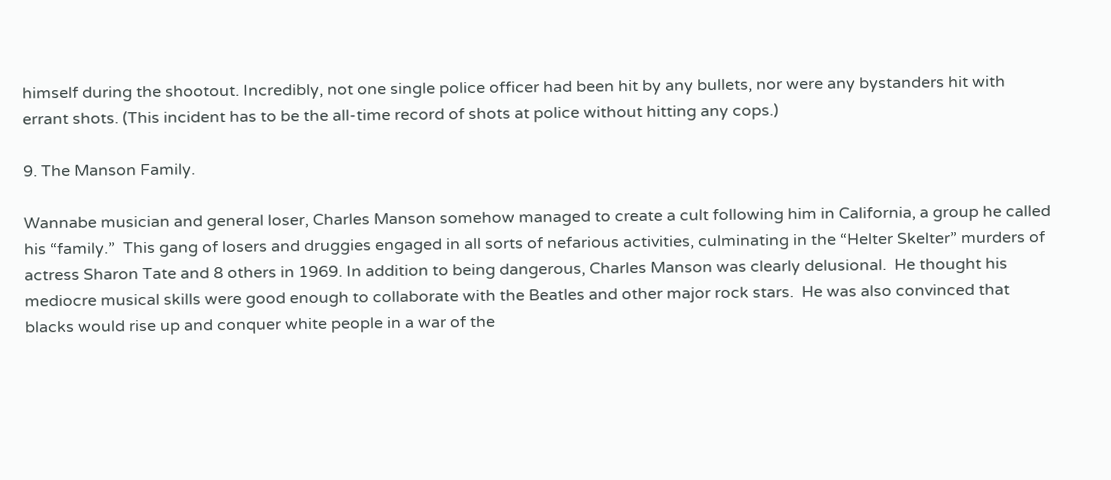himself during the shootout. Incredibly, not one single police officer had been hit by any bullets, nor were any bystanders hit with errant shots. (This incident has to be the all-time record of shots at police without hitting any cops.)

9. The Manson Family.

Wannabe musician and general loser, Charles Manson somehow managed to create a cult following him in California, a group he called his “family.”  This gang of losers and druggies engaged in all sorts of nefarious activities, culminating in the “Helter Skelter” murders of actress Sharon Tate and 8 others in 1969. In addition to being dangerous, Charles Manson was clearly delusional.  He thought his mediocre musical skills were good enough to collaborate with the Beatles and other major rock stars.  He was also convinced that blacks would rise up and conquer white people in a war of the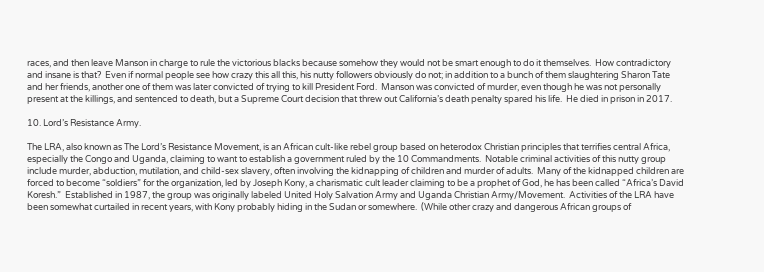races, and then leave Manson in charge to rule the victorious blacks because somehow they would not be smart enough to do it themselves.  How contradictory and insane is that?  Even if normal people see how crazy this all this, his nutty followers obviously do not; in addition to a bunch of them slaughtering Sharon Tate and her friends, another one of them was later convicted of trying to kill President Ford.  Manson was convicted of murder, even though he was not personally present at the killings, and sentenced to death, but a Supreme Court decision that threw out California’s death penalty spared his life.  He died in prison in 2017.

10. Lord’s Resistance Army.

The LRA, also known as The Lord’s Resistance Movement, is an African cult-like rebel group based on heterodox Christian principles that terrifies central Africa, especially the Congo and Uganda, claiming to want to establish a government ruled by the 10 Commandments.  Notable criminal activities of this nutty group include murder, abduction, mutilation, and child-sex slavery, often involving the kidnapping of children and murder of adults.  Many of the kidnapped children are forced to become “soldiers” for the organization, led by Joseph Kony, a charismatic cult leader claiming to be a prophet of God, he has been called “Africa’s David Koresh.”  Established in 1987, the group was originally labeled United Holy Salvation Army and Uganda Christian Army/Movement.  Activities of the LRA have been somewhat curtailed in recent years, with Kony probably hiding in the Sudan or somewhere.  (While other crazy and dangerous African groups of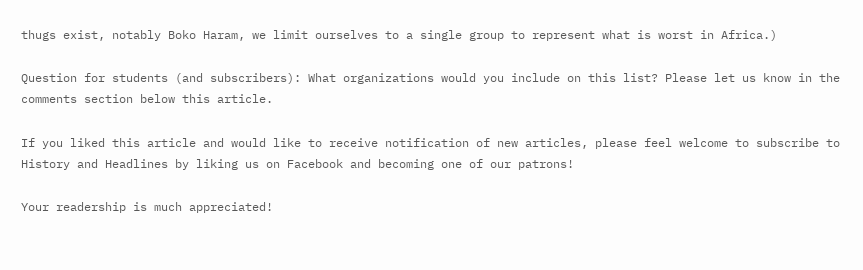thugs exist, notably Boko Haram, we limit ourselves to a single group to represent what is worst in Africa.)

Question for students (and subscribers): What organizations would you include on this list? Please let us know in the comments section below this article.

If you liked this article and would like to receive notification of new articles, please feel welcome to subscribe to History and Headlines by liking us on Facebook and becoming one of our patrons!

Your readership is much appreciated!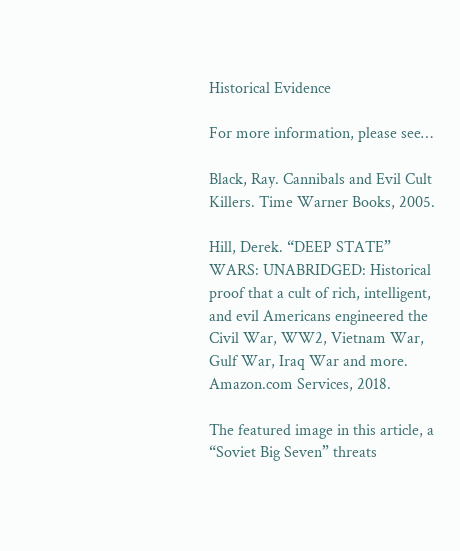Historical Evidence

For more information, please see…

Black, Ray. Cannibals and Evil Cult Killers. Time Warner Books, 2005.

Hill, Derek. “DEEP STATE” WARS: UNABRIDGED: Historical proof that a cult of rich, intelligent, and evil Americans engineered the Civil War, WW2, Vietnam War, Gulf War, Iraq War and more. Amazon.com Services, 2018.

The featured image in this article, a “Soviet Big Seven” threats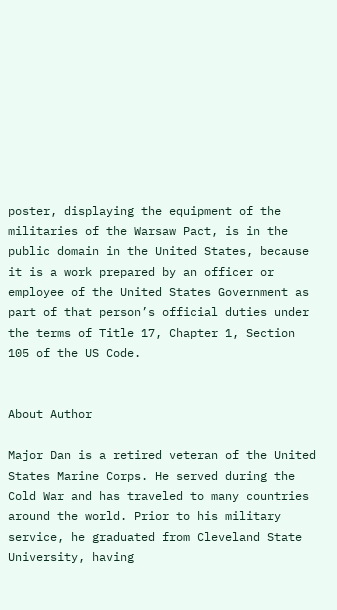poster, displaying the equipment of the militaries of the Warsaw Pact, is in the public domain in the United States, because it is a work prepared by an officer or employee of the United States Government as part of that person’s official duties under the terms of Title 17, Chapter 1, Section 105 of the US Code.


About Author

Major Dan is a retired veteran of the United States Marine Corps. He served during the Cold War and has traveled to many countries around the world. Prior to his military service, he graduated from Cleveland State University, having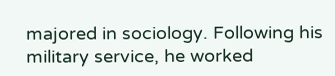majored in sociology. Following his military service, he worked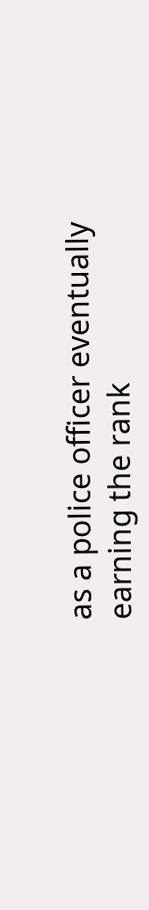as a police officer eventually earning the rank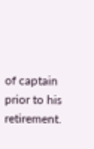of captain prior to his retirement.